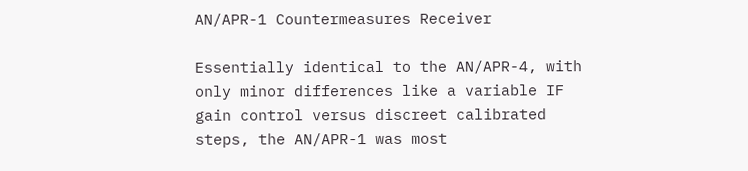AN/APR-1 Countermeasures Receiver

Essentially identical to the AN/APR-4, with only minor differences like a variable IF gain control versus discreet calibrated steps, the AN/APR-1 was most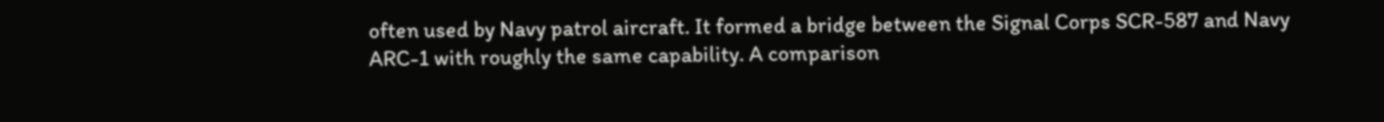often used by Navy patrol aircraft. It formed a bridge between the Signal Corps SCR-587 and Navy ARC-1 with roughly the same capability. A comparison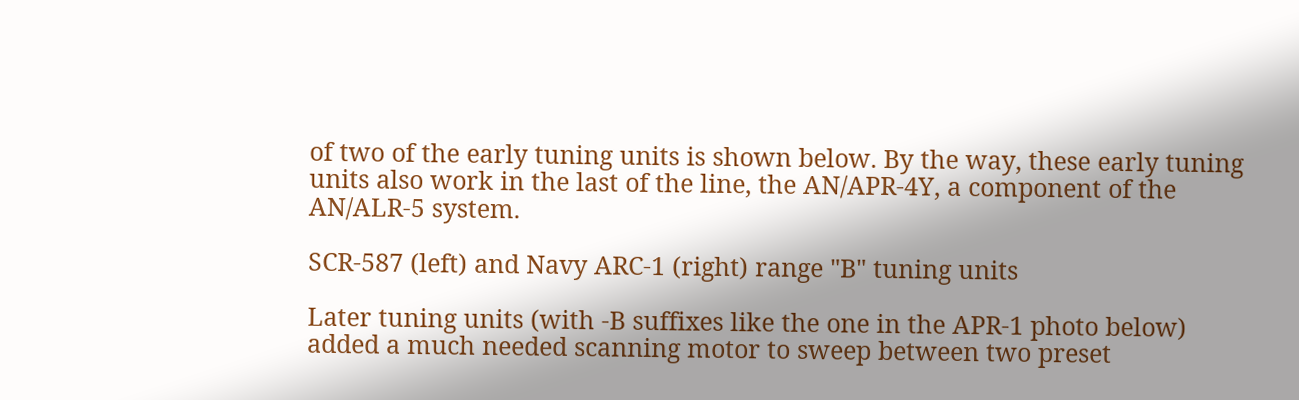of two of the early tuning units is shown below. By the way, these early tuning units also work in the last of the line, the AN/APR-4Y, a component of the AN/ALR-5 system.

SCR-587 (left) and Navy ARC-1 (right) range "B" tuning units

Later tuning units (with -B suffixes like the one in the APR-1 photo below) added a much needed scanning motor to sweep between two preset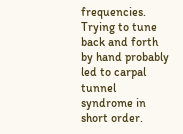frequencies. Trying to tune back and forth by hand probably led to carpal tunnel syndrome in short order.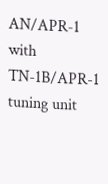AN/APR-1 with TN-1B/APR-1 tuning unit